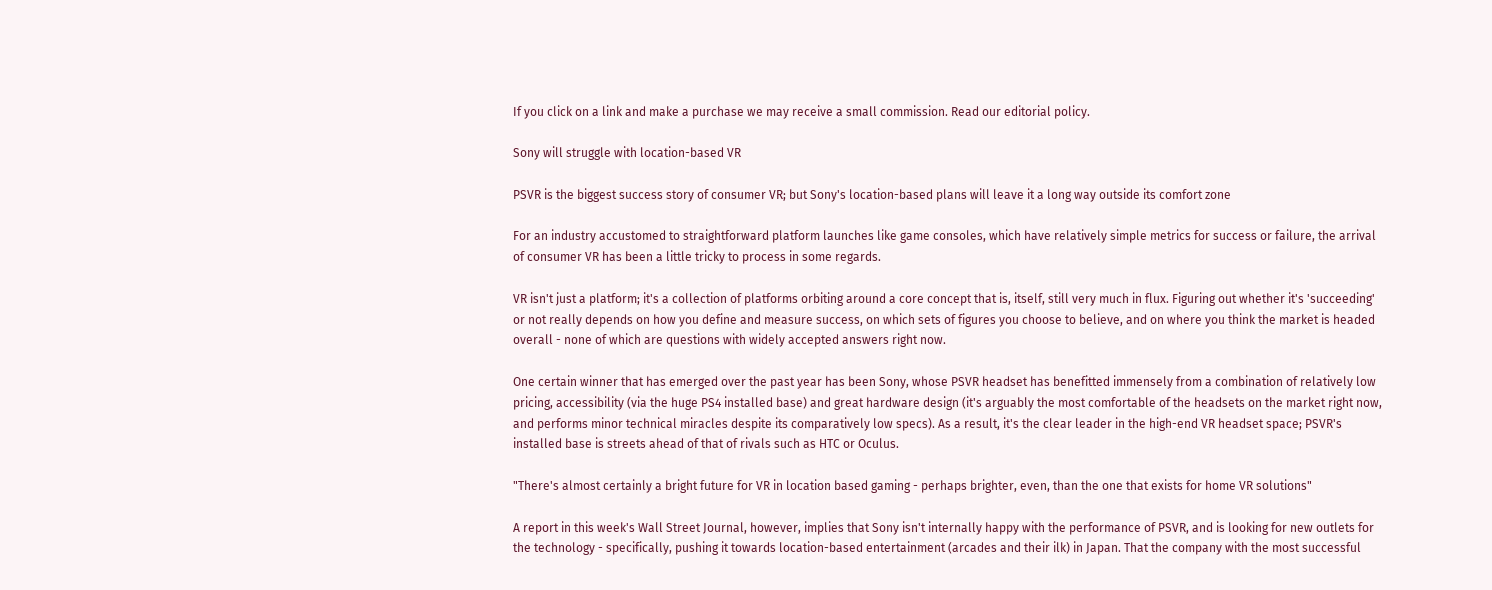If you click on a link and make a purchase we may receive a small commission. Read our editorial policy.

Sony will struggle with location-based VR

PSVR is the biggest success story of consumer VR; but Sony's location-based plans will leave it a long way outside its comfort zone

For an industry accustomed to straightforward platform launches like game consoles, which have relatively simple metrics for success or failure, the arrival of consumer VR has been a little tricky to process in some regards.

VR isn't just a platform; it's a collection of platforms orbiting around a core concept that is, itself, still very much in flux. Figuring out whether it's 'succeeding' or not really depends on how you define and measure success, on which sets of figures you choose to believe, and on where you think the market is headed overall - none of which are questions with widely accepted answers right now.

One certain winner that has emerged over the past year has been Sony, whose PSVR headset has benefitted immensely from a combination of relatively low pricing, accessibility (via the huge PS4 installed base) and great hardware design (it's arguably the most comfortable of the headsets on the market right now, and performs minor technical miracles despite its comparatively low specs). As a result, it's the clear leader in the high-end VR headset space; PSVR's installed base is streets ahead of that of rivals such as HTC or Oculus.

"There's almost certainly a bright future for VR in location based gaming - perhaps brighter, even, than the one that exists for home VR solutions"

A report in this week's Wall Street Journal, however, implies that Sony isn't internally happy with the performance of PSVR, and is looking for new outlets for the technology - specifically, pushing it towards location-based entertainment (arcades and their ilk) in Japan. That the company with the most successful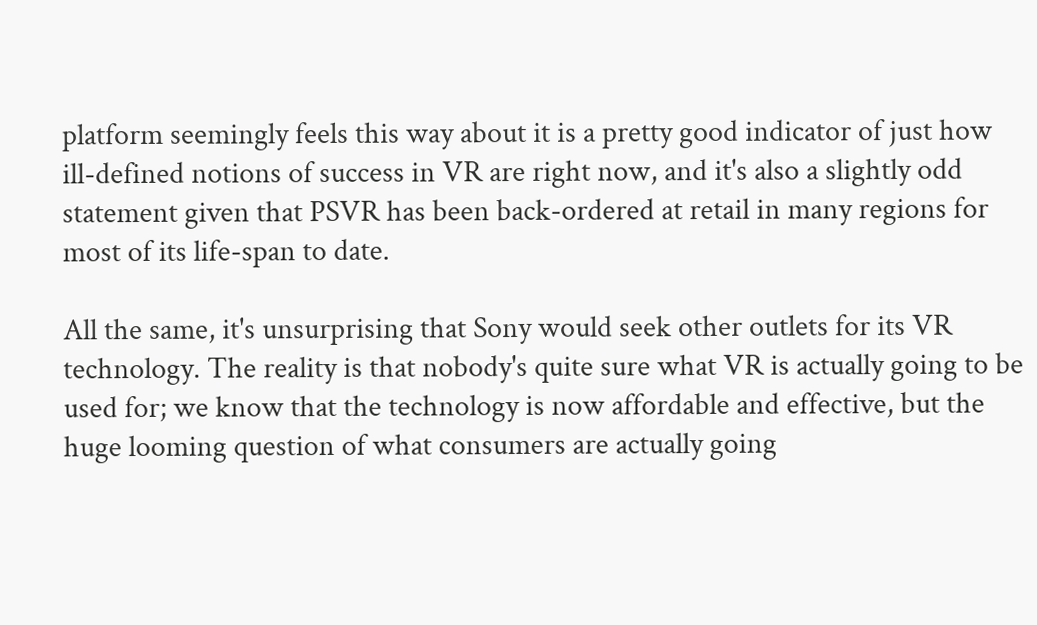platform seemingly feels this way about it is a pretty good indicator of just how ill-defined notions of success in VR are right now, and it's also a slightly odd statement given that PSVR has been back-ordered at retail in many regions for most of its life-span to date.

All the same, it's unsurprising that Sony would seek other outlets for its VR technology. The reality is that nobody's quite sure what VR is actually going to be used for; we know that the technology is now affordable and effective, but the huge looming question of what consumers are actually going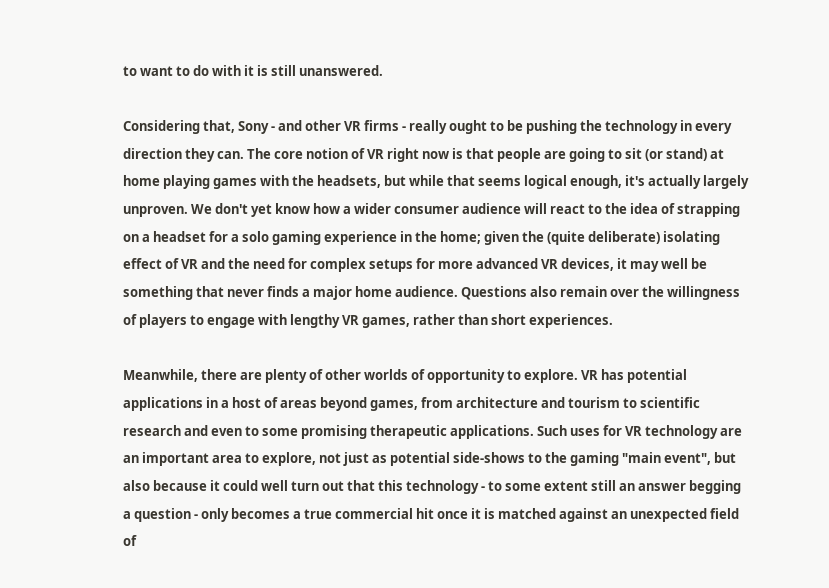to want to do with it is still unanswered.

Considering that, Sony - and other VR firms - really ought to be pushing the technology in every direction they can. The core notion of VR right now is that people are going to sit (or stand) at home playing games with the headsets, but while that seems logical enough, it's actually largely unproven. We don't yet know how a wider consumer audience will react to the idea of strapping on a headset for a solo gaming experience in the home; given the (quite deliberate) isolating effect of VR and the need for complex setups for more advanced VR devices, it may well be something that never finds a major home audience. Questions also remain over the willingness of players to engage with lengthy VR games, rather than short experiences.

Meanwhile, there are plenty of other worlds of opportunity to explore. VR has potential applications in a host of areas beyond games, from architecture and tourism to scientific research and even to some promising therapeutic applications. Such uses for VR technology are an important area to explore, not just as potential side-shows to the gaming "main event", but also because it could well turn out that this technology - to some extent still an answer begging a question - only becomes a true commercial hit once it is matched against an unexpected field of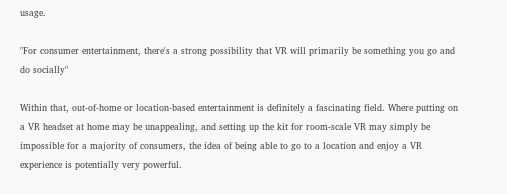usage.

"For consumer entertainment, there's a strong possibility that VR will primarily be something you go and do socially"

Within that, out-of-home or location-based entertainment is definitely a fascinating field. Where putting on a VR headset at home may be unappealing, and setting up the kit for room-scale VR may simply be impossible for a majority of consumers, the idea of being able to go to a location and enjoy a VR experience is potentially very powerful.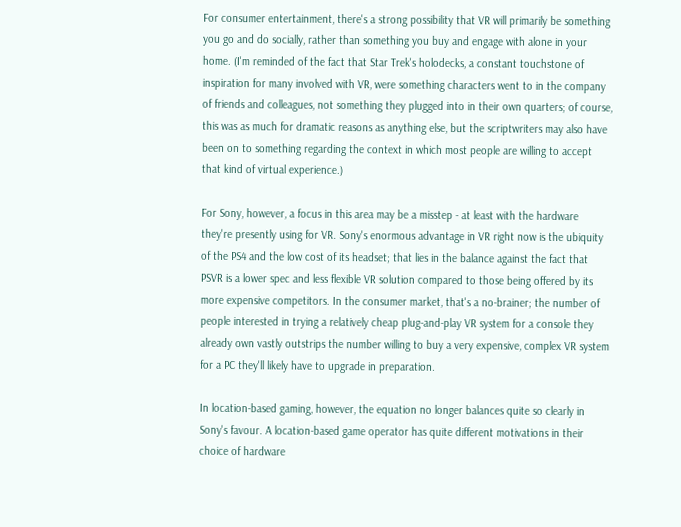For consumer entertainment, there's a strong possibility that VR will primarily be something you go and do socially, rather than something you buy and engage with alone in your home. (I'm reminded of the fact that Star Trek's holodecks, a constant touchstone of inspiration for many involved with VR, were something characters went to in the company of friends and colleagues, not something they plugged into in their own quarters; of course, this was as much for dramatic reasons as anything else, but the scriptwriters may also have been on to something regarding the context in which most people are willing to accept that kind of virtual experience.)

For Sony, however, a focus in this area may be a misstep - at least with the hardware they're presently using for VR. Sony's enormous advantage in VR right now is the ubiquity of the PS4 and the low cost of its headset; that lies in the balance against the fact that PSVR is a lower spec and less flexible VR solution compared to those being offered by its more expensive competitors. In the consumer market, that's a no-brainer; the number of people interested in trying a relatively cheap plug-and-play VR system for a console they already own vastly outstrips the number willing to buy a very expensive, complex VR system for a PC they'll likely have to upgrade in preparation.

In location-based gaming, however, the equation no longer balances quite so clearly in Sony's favour. A location-based game operator has quite different motivations in their choice of hardware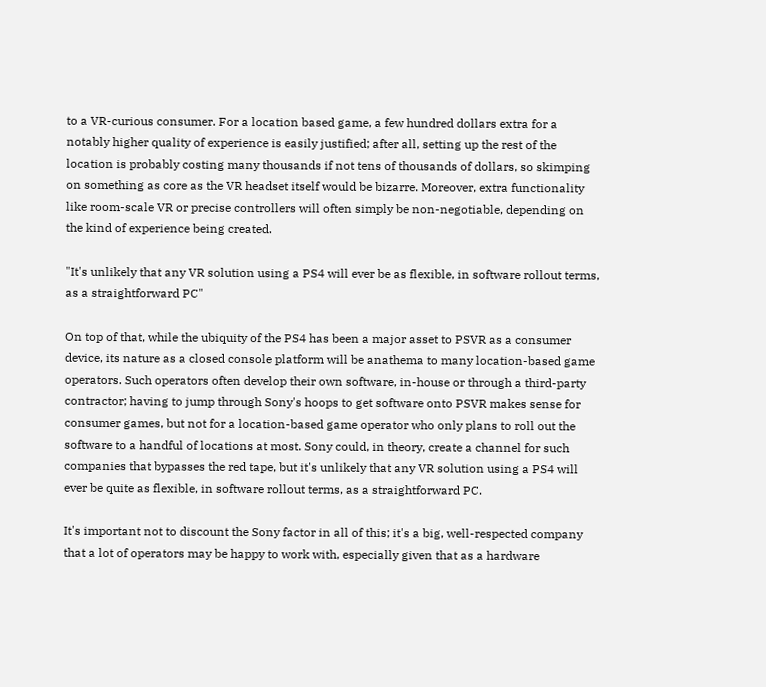to a VR-curious consumer. For a location based game, a few hundred dollars extra for a notably higher quality of experience is easily justified; after all, setting up the rest of the location is probably costing many thousands if not tens of thousands of dollars, so skimping on something as core as the VR headset itself would be bizarre. Moreover, extra functionality like room-scale VR or precise controllers will often simply be non-negotiable, depending on the kind of experience being created.

"It's unlikely that any VR solution using a PS4 will ever be as flexible, in software rollout terms, as a straightforward PC"

On top of that, while the ubiquity of the PS4 has been a major asset to PSVR as a consumer device, its nature as a closed console platform will be anathema to many location-based game operators. Such operators often develop their own software, in-house or through a third-party contractor; having to jump through Sony's hoops to get software onto PSVR makes sense for consumer games, but not for a location-based game operator who only plans to roll out the software to a handful of locations at most. Sony could, in theory, create a channel for such companies that bypasses the red tape, but it's unlikely that any VR solution using a PS4 will ever be quite as flexible, in software rollout terms, as a straightforward PC.

It's important not to discount the Sony factor in all of this; it's a big, well-respected company that a lot of operators may be happy to work with, especially given that as a hardware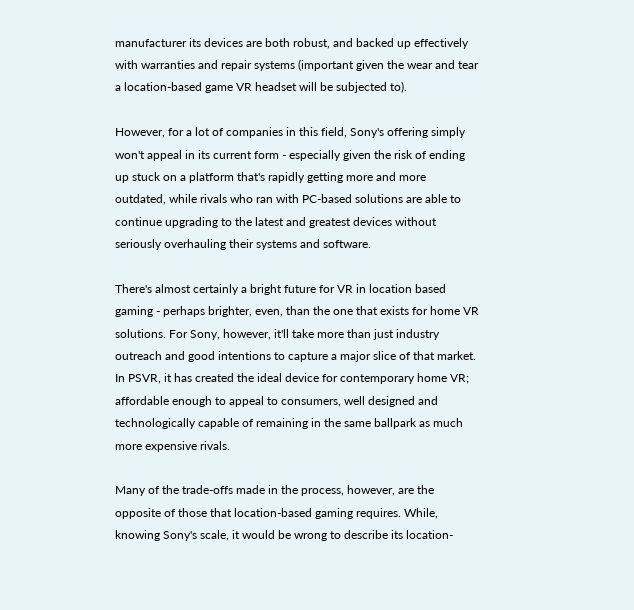manufacturer its devices are both robust, and backed up effectively with warranties and repair systems (important given the wear and tear a location-based game VR headset will be subjected to).

However, for a lot of companies in this field, Sony's offering simply won't appeal in its current form - especially given the risk of ending up stuck on a platform that's rapidly getting more and more outdated, while rivals who ran with PC-based solutions are able to continue upgrading to the latest and greatest devices without seriously overhauling their systems and software.

There's almost certainly a bright future for VR in location based gaming - perhaps brighter, even, than the one that exists for home VR solutions. For Sony, however, it'll take more than just industry outreach and good intentions to capture a major slice of that market. In PSVR, it has created the ideal device for contemporary home VR; affordable enough to appeal to consumers, well designed and technologically capable of remaining in the same ballpark as much more expensive rivals.

Many of the trade-offs made in the process, however, are the opposite of those that location-based gaming requires. While, knowing Sony's scale, it would be wrong to describe its location-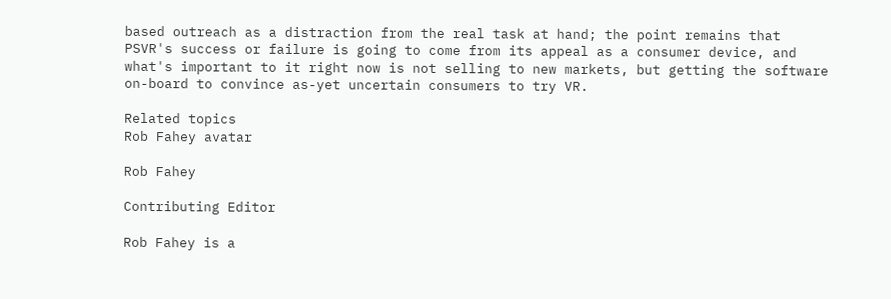based outreach as a distraction from the real task at hand; the point remains that PSVR's success or failure is going to come from its appeal as a consumer device, and what's important to it right now is not selling to new markets, but getting the software on-board to convince as-yet uncertain consumers to try VR.

Related topics
Rob Fahey avatar

Rob Fahey

Contributing Editor

Rob Fahey is a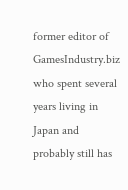former editor of GamesIndustry.biz who spent several years living in Japan and probably still has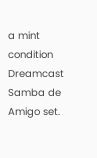a mint condition Dreamcast Samba de Amigo set.